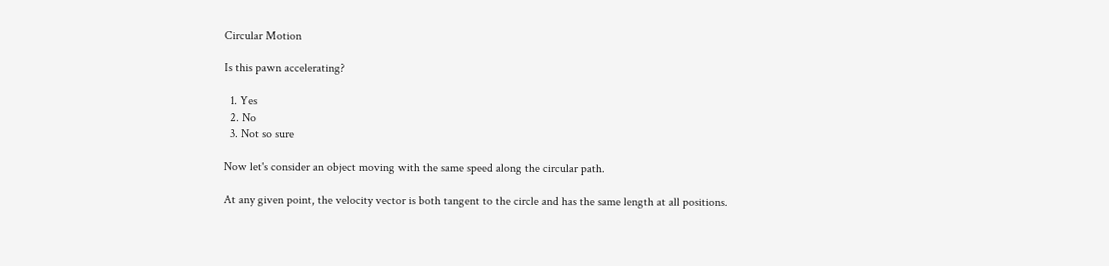Circular Motion

Is this pawn accelerating?

  1. Yes
  2. No
  3. Not so sure

Now let's consider an object moving with the same speed along the circular path.

At any given point, the velocity vector is both tangent to the circle and has the same length at all positions.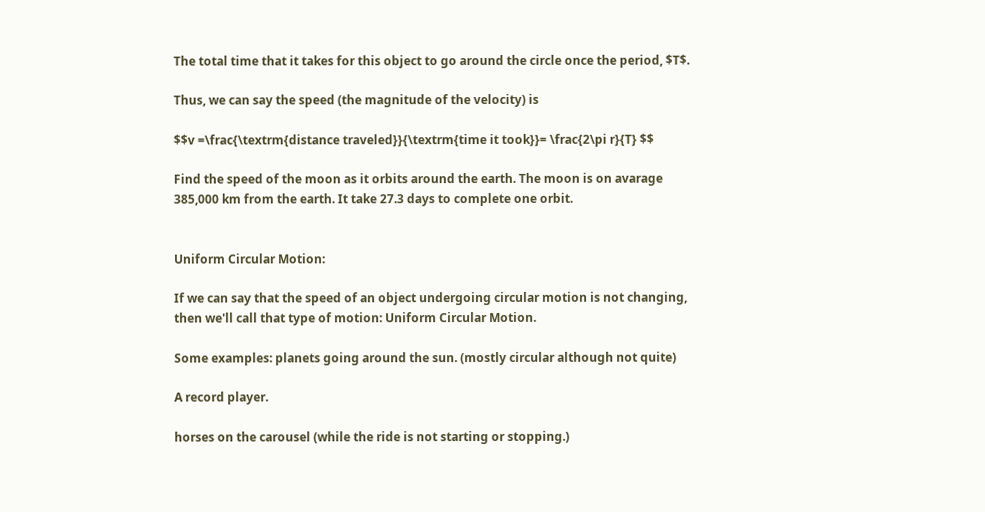The total time that it takes for this object to go around the circle once the period, $T$.

Thus, we can say the speed (the magnitude of the velocity) is

$$v =\frac{\textrm{distance traveled}}{\textrm{time it took}}= \frac{2\pi r}{T} $$

Find the speed of the moon as it orbits around the earth. The moon is on avarage 385,000 km from the earth. It take 27.3 days to complete one orbit.


Uniform Circular Motion:

If we can say that the speed of an object undergoing circular motion is not changing, then we'll call that type of motion: Uniform Circular Motion.

Some examples: planets going around the sun. (mostly circular although not quite)

A record player.

horses on the carousel (while the ride is not starting or stopping.)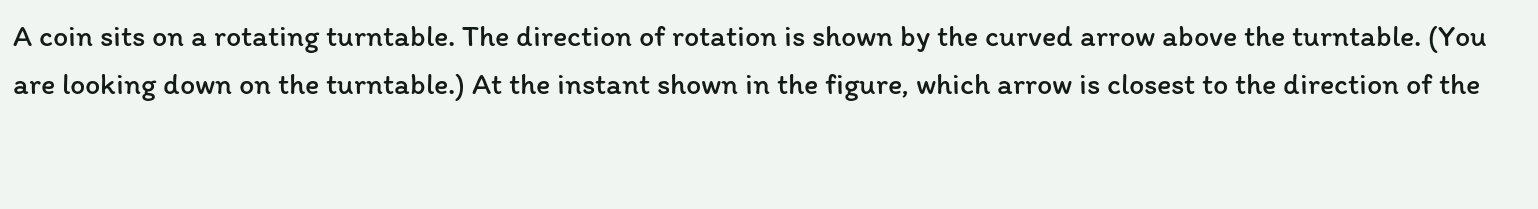A coin sits on a rotating turntable. The direction of rotation is shown by the curved arrow above the turntable. (You are looking down on the turntable.) At the instant shown in the figure, which arrow is closest to the direction of the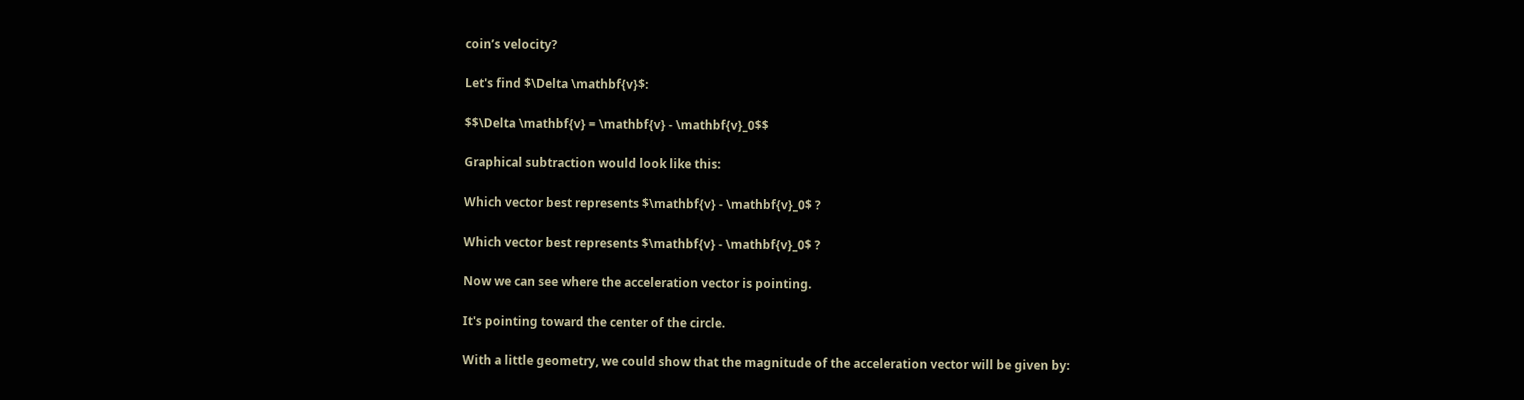coin’s velocity?

Let's find $\Delta \mathbf{v}$:

$$\Delta \mathbf{v} = \mathbf{v} - \mathbf{v}_0$$

Graphical subtraction would look like this:

Which vector best represents $\mathbf{v} - \mathbf{v}_0$ ?

Which vector best represents $\mathbf{v} - \mathbf{v}_0$ ?

Now we can see where the acceleration vector is pointing.

It's pointing toward the center of the circle.

With a little geometry, we could show that the magnitude of the acceleration vector will be given by: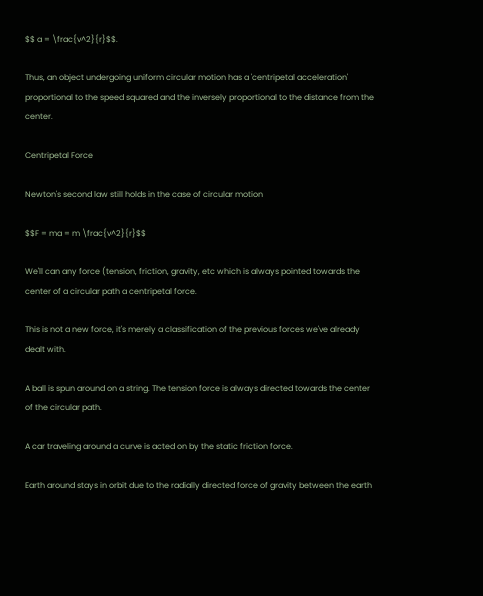$$ a = \frac{v^2}{r}$$.

Thus, an object undergoing uniform circular motion has a 'centripetal acceleration' proportional to the speed squared and the inversely proportional to the distance from the center.

Centripetal Force

Newton's second law still holds in the case of circular motion

$$F = ma = m \frac{v^2}{r}$$

We'll can any force (tension, friction, gravity, etc which is always pointed towards the center of a circular path a centripetal force.

This is not a new force, it's merely a classification of the previous forces we've already dealt with.

A ball is spun around on a string. The tension force is always directed towards the center of the circular path.

A car traveling around a curve is acted on by the static friction force.

Earth around stays in orbit due to the radially directed force of gravity between the earth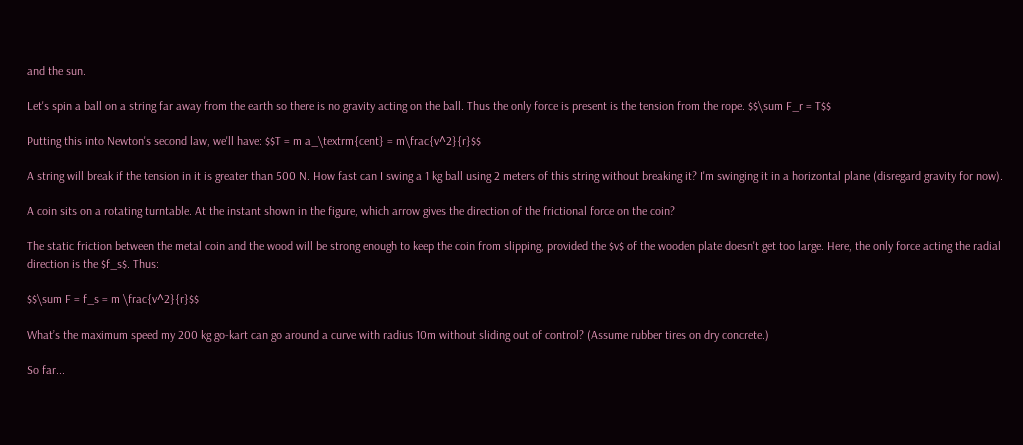and the sun.

Let's spin a ball on a string far away from the earth so there is no gravity acting on the ball. Thus the only force is present is the tension from the rope. $$\sum F_r = T$$

Putting this into Newton's second law, we'll have: $$T = m a_\textrm{cent} = m\frac{v^2}{r}$$

A string will break if the tension in it is greater than 500 N. How fast can I swing a 1 kg ball using 2 meters of this string without breaking it? I'm swinging it in a horizontal plane (disregard gravity for now).

A coin sits on a rotating turntable. At the instant shown in the figure, which arrow gives the direction of the frictional force on the coin?

The static friction between the metal coin and the wood will be strong enough to keep the coin from slipping, provided the $v$ of the wooden plate doesn't get too large. Here, the only force acting the radial direction is the $f_s$. Thus:

$$\sum F = f_s = m \frac{v^2}{r}$$

What’s the maximum speed my 200 kg go-kart can go around a curve with radius 10m without sliding out of control? (Assume rubber tires on dry concrete.)

So far...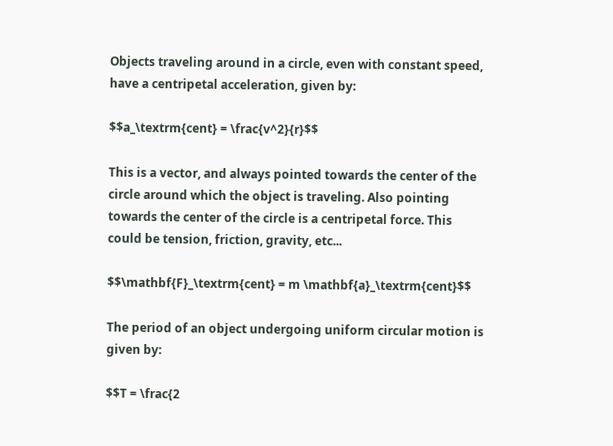Objects traveling around in a circle, even with constant speed, have a centripetal acceleration, given by:

$$a_\textrm{cent} = \frac{v^2}{r}$$

This is a vector, and always pointed towards the center of the circle around which the object is traveling. Also pointing towards the center of the circle is a centripetal force. This could be tension, friction, gravity, etc...

$$\mathbf{F}_\textrm{cent} = m \mathbf{a}_\textrm{cent}$$

The period of an object undergoing uniform circular motion is given by:

$$T = \frac{2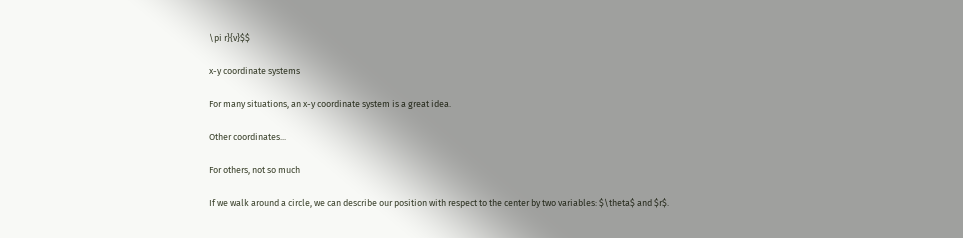\pi r}{v}$$

x-y coordinate systems

For many situations, an x-y coordinate system is a great idea.

Other coordinates...

For others, not so much

If we walk around a circle, we can describe our position with respect to the center by two variables: $\theta$ and $r$.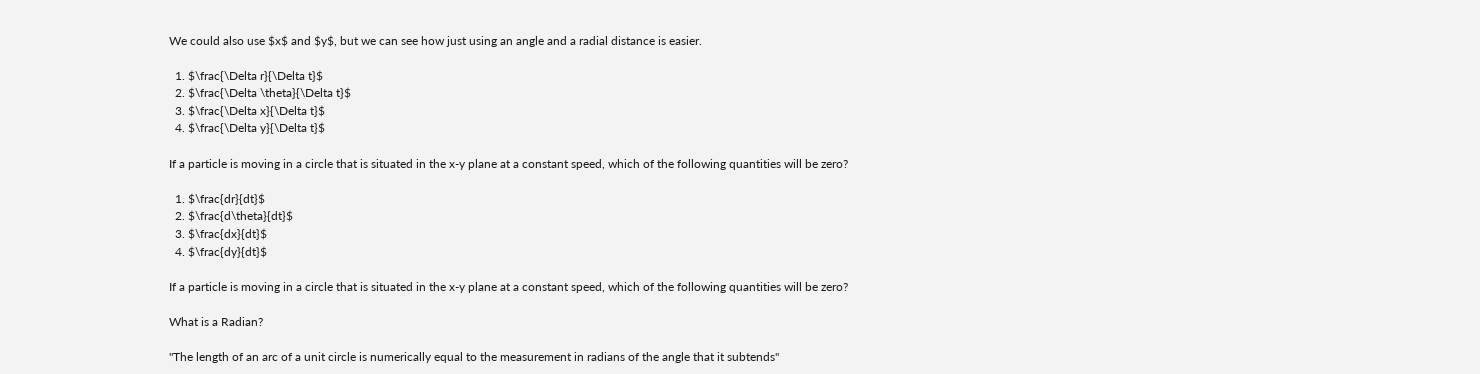We could also use $x$ and $y$, but we can see how just using an angle and a radial distance is easier.

  1. $\frac{\Delta r}{\Delta t}$
  2. $\frac{\Delta \theta}{\Delta t}$
  3. $\frac{\Delta x}{\Delta t}$
  4. $\frac{\Delta y}{\Delta t}$

If a particle is moving in a circle that is situated in the x-y plane at a constant speed, which of the following quantities will be zero?

  1. $\frac{dr}{dt}$
  2. $\frac{d\theta}{dt}$
  3. $\frac{dx}{dt}$
  4. $\frac{dy}{dt}$

If a particle is moving in a circle that is situated in the x-y plane at a constant speed, which of the following quantities will be zero?

What is a Radian?

"The length of an arc of a unit circle is numerically equal to the measurement in radians of the angle that it subtends"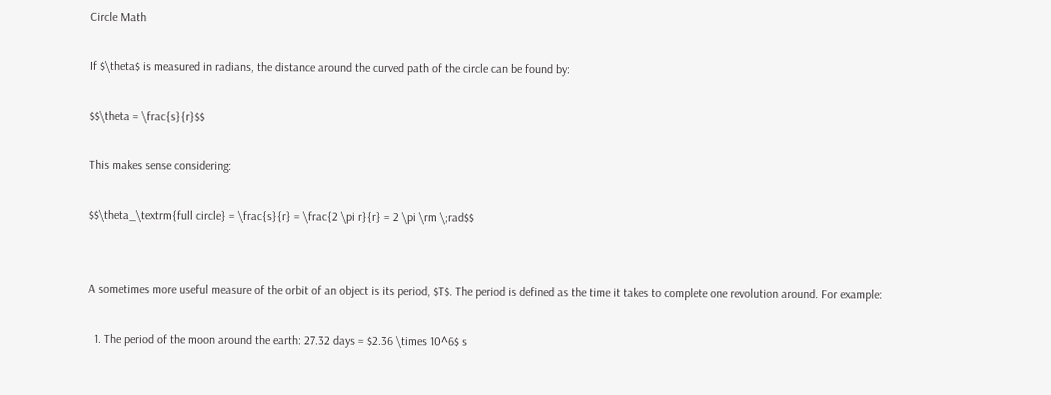Circle Math

If $\theta$ is measured in radians, the distance around the curved path of the circle can be found by:

$$\theta = \frac{s}{r}$$

This makes sense considering:

$$\theta_\textrm{full circle} = \frac{s}{r} = \frac{2 \pi r}{r} = 2 \pi \rm \;rad$$


A sometimes more useful measure of the orbit of an object is its period, $T$. The period is defined as the time it takes to complete one revolution around. For example:

  1. The period of the moon around the earth: 27.32 days = $2.36 \times 10^6$ s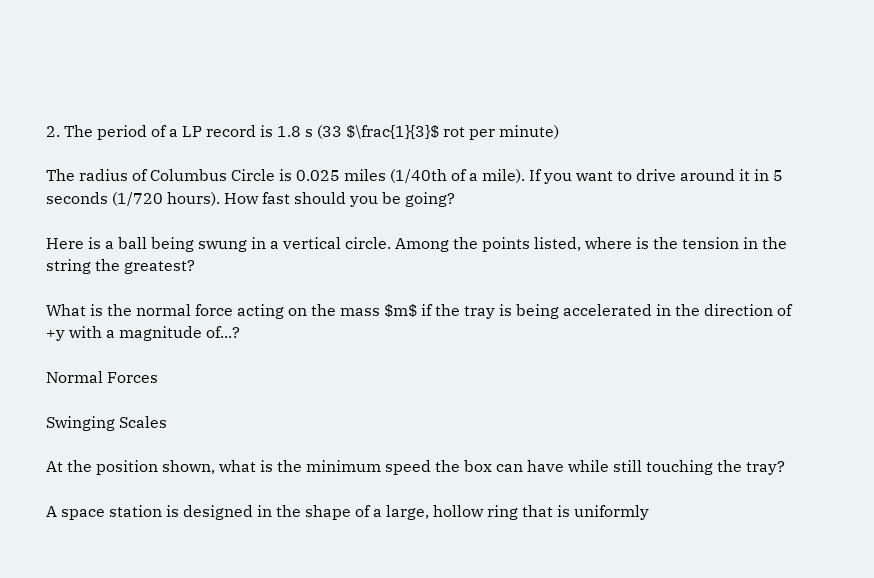2. The period of a LP record is 1.8 s (33 $\frac{1}{3}$ rot per minute)

The radius of Columbus Circle is 0.025 miles (1/40th of a mile). If you want to drive around it in 5 seconds (1/720 hours). How fast should you be going?

Here is a ball being swung in a vertical circle. Among the points listed, where is the tension in the string the greatest?

What is the normal force acting on the mass $m$ if the tray is being accelerated in the direction of +y with a magnitude of...?

Normal Forces

Swinging Scales

At the position shown, what is the minimum speed the box can have while still touching the tray?

A space station is designed in the shape of a large, hollow ring that is uniformly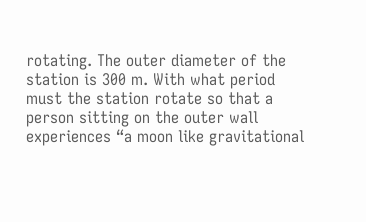rotating. The outer diameter of the station is 300 m. With what period must the station rotate so that a person sitting on the outer wall experiences “a moon like gravitational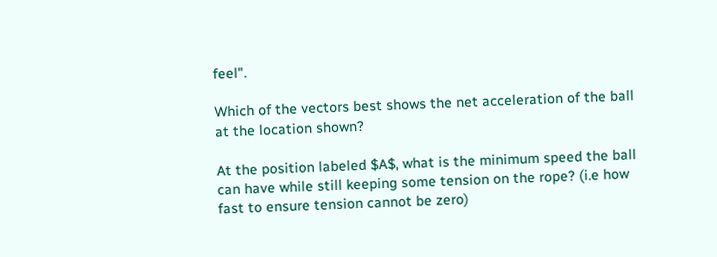feel".

Which of the vectors best shows the net acceleration of the ball at the location shown?

At the position labeled $A$, what is the minimum speed the ball can have while still keeping some tension on the rope? (i.e how fast to ensure tension cannot be zero)